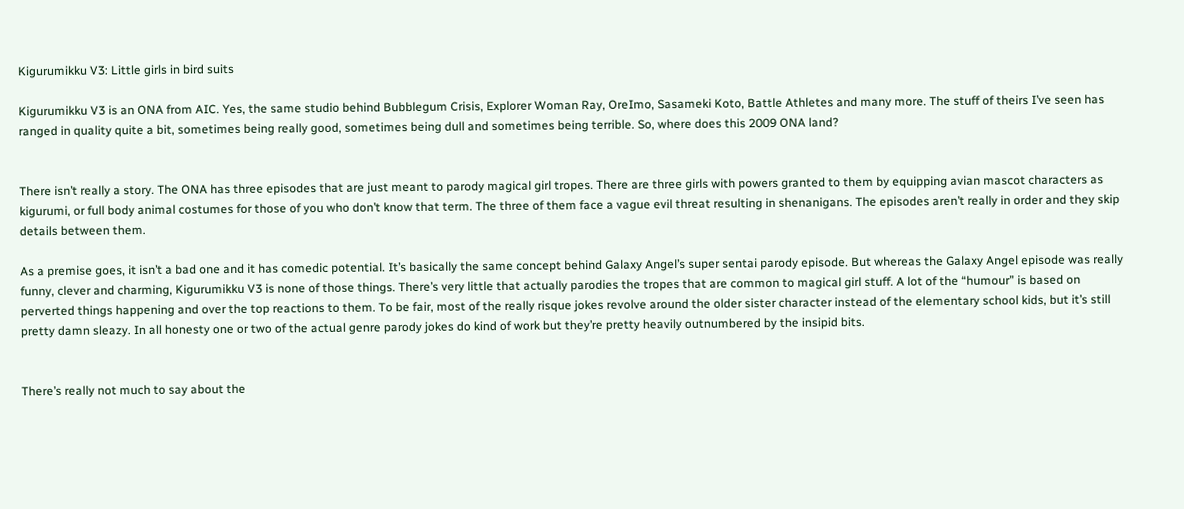Kigurumikku V3: Little girls in bird suits

Kigurumikku V3 is an ONA from AIC. Yes, the same studio behind Bubblegum Crisis, Explorer Woman Ray, OreImo, Sasameki Koto, Battle Athletes and many more. The stuff of theirs I’ve seen has ranged in quality quite a bit, sometimes being really good, sometimes being dull and sometimes being terrible. So, where does this 2009 ONA land?


There isn’t really a story. The ONA has three episodes that are just meant to parody magical girl tropes. There are three girls with powers granted to them by equipping avian mascot characters as kigurumi, or full body animal costumes for those of you who don’t know that term. The three of them face a vague evil threat resulting in shenanigans. The episodes aren’t really in order and they skip details between them.

As a premise goes, it isn’t a bad one and it has comedic potential. It’s basically the same concept behind Galaxy Angel’s super sentai parody episode. But whereas the Galaxy Angel episode was really funny, clever and charming, Kigurumikku V3 is none of those things. There’s very little that actually parodies the tropes that are common to magical girl stuff. A lot of the “humour” is based on perverted things happening and over the top reactions to them. To be fair, most of the really risque jokes revolve around the older sister character instead of the elementary school kids, but it’s still pretty damn sleazy. In all honesty one or two of the actual genre parody jokes do kind of work but they’re pretty heavily outnumbered by the insipid bits.


There’s really not much to say about the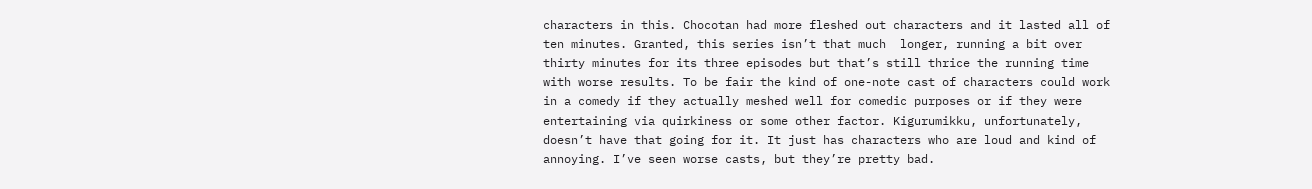characters in this. Chocotan had more fleshed out characters and it lasted all of ten minutes. Granted, this series isn’t that much  longer, running a bit over thirty minutes for its three episodes but that’s still thrice the running time with worse results. To be fair the kind of one-note cast of characters could work in a comedy if they actually meshed well for comedic purposes or if they were entertaining via quirkiness or some other factor. Kigurumikku, unfortunately, doesn’t have that going for it. It just has characters who are loud and kind of annoying. I’ve seen worse casts, but they’re pretty bad.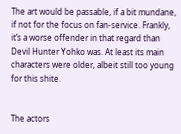The art would be passable, if a bit mundane, if not for the focus on fan-service. Frankly, it’s a worse offender in that regard than Devil Hunter Yohko was. At least its main characters were older, albeit still too young for this shite.


The actors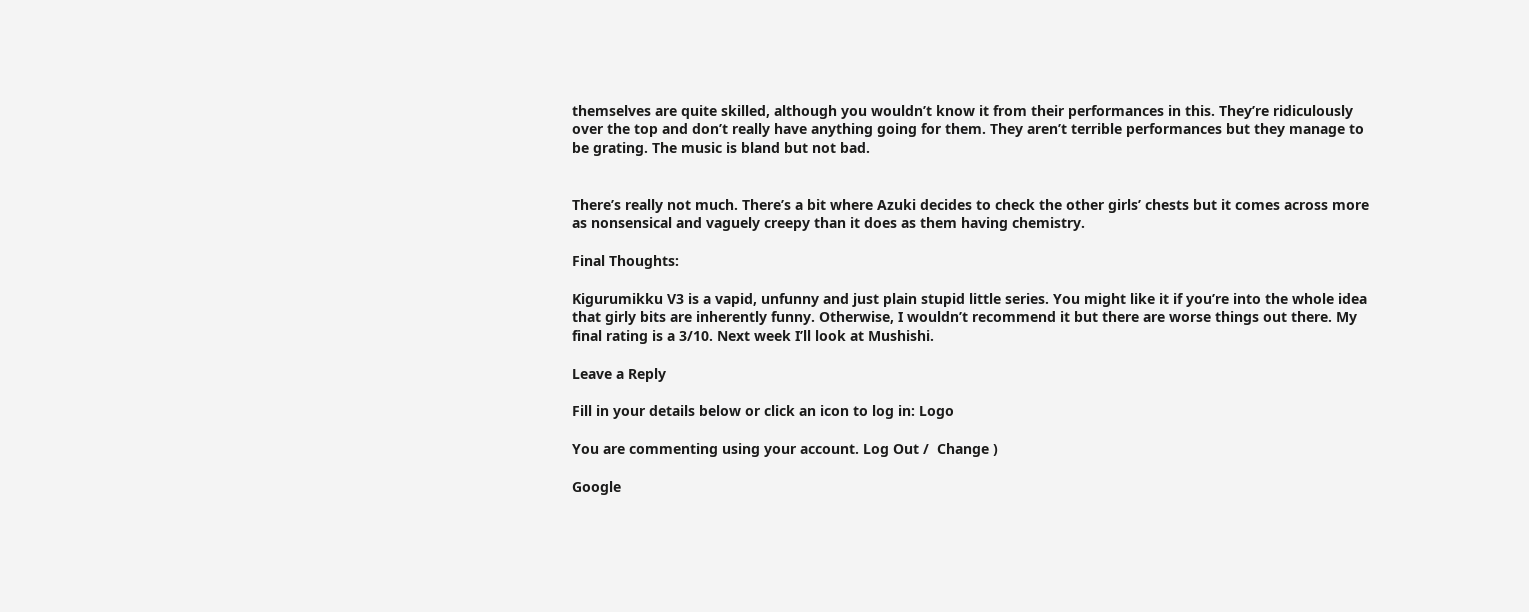themselves are quite skilled, although you wouldn’t know it from their performances in this. They’re ridiculously over the top and don’t really have anything going for them. They aren’t terrible performances but they manage to be grating. The music is bland but not bad.


There’s really not much. There’s a bit where Azuki decides to check the other girls’ chests but it comes across more as nonsensical and vaguely creepy than it does as them having chemistry.

Final Thoughts:

Kigurumikku V3 is a vapid, unfunny and just plain stupid little series. You might like it if you’re into the whole idea that girly bits are inherently funny. Otherwise, I wouldn’t recommend it but there are worse things out there. My final rating is a 3/10. Next week I’ll look at Mushishi.

Leave a Reply

Fill in your details below or click an icon to log in: Logo

You are commenting using your account. Log Out /  Change )

Google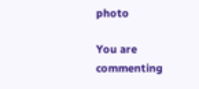photo

You are commenting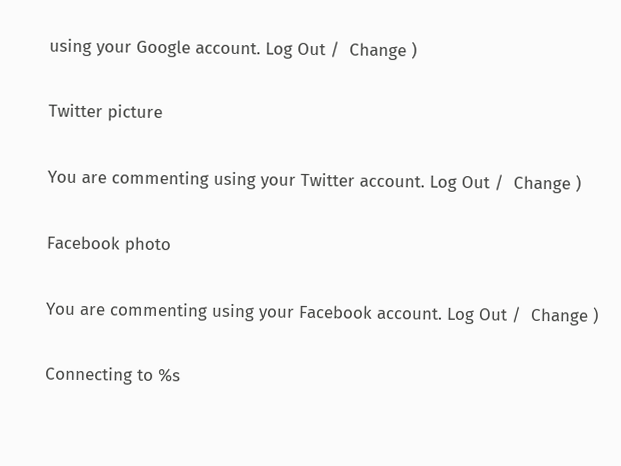using your Google account. Log Out /  Change )

Twitter picture

You are commenting using your Twitter account. Log Out /  Change )

Facebook photo

You are commenting using your Facebook account. Log Out /  Change )

Connecting to %s